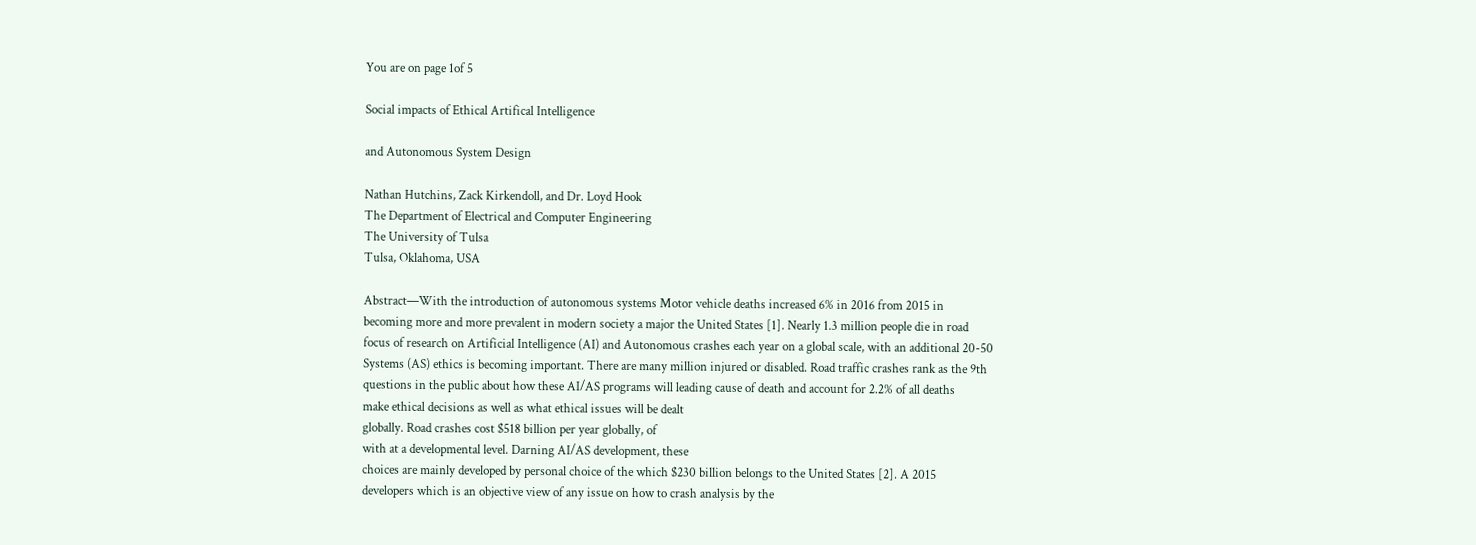You are on page 1of 5

Social impacts of Ethical Artifical Intelligence

and Autonomous System Design

Nathan Hutchins, Zack Kirkendoll, and Dr. Loyd Hook
The Department of Electrical and Computer Engineering
The University of Tulsa
Tulsa, Oklahoma, USA

Abstract—With the introduction of autonomous systems Motor vehicle deaths increased 6% in 2016 from 2015 in
becoming more and more prevalent in modern society a major the United States [1]. Nearly 1.3 million people die in road
focus of research on Artificial Intelligence (AI) and Autonomous crashes each year on a global scale, with an additional 20-50
Systems (AS) ethics is becoming important. There are many million injured or disabled. Road traffic crashes rank as the 9th
questions in the public about how these AI/AS programs will leading cause of death and account for 2.2% of all deaths
make ethical decisions as well as what ethical issues will be dealt
globally. Road crashes cost $518 billion per year globally, of
with at a developmental level. Darning AI/AS development, these
choices are mainly developed by personal choice of the which $230 billion belongs to the United States [2]. A 2015
developers which is an objective view of any issue on how to crash analysis by the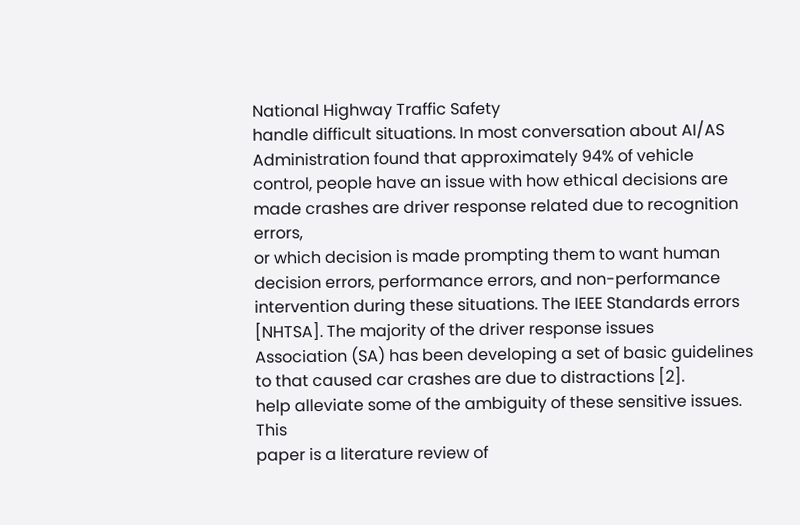National Highway Traffic Safety
handle difficult situations. In most conversation about AI/AS Administration found that approximately 94% of vehicle
control, people have an issue with how ethical decisions are made crashes are driver response related due to recognition errors,
or which decision is made prompting them to want human decision errors, performance errors, and non-performance
intervention during these situations. The IEEE Standards errors [NHTSA]. The majority of the driver response issues
Association (SA) has been developing a set of basic guidelines to that caused car crashes are due to distractions [2].
help alleviate some of the ambiguity of these sensitive issues. This
paper is a literature review of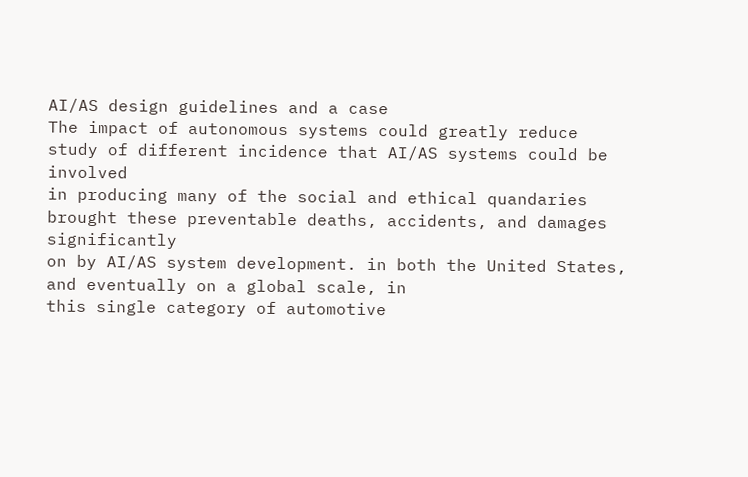AI/AS design guidelines and a case
The impact of autonomous systems could greatly reduce
study of different incidence that AI/AS systems could be involved
in producing many of the social and ethical quandaries brought these preventable deaths, accidents, and damages significantly
on by AI/AS system development. in both the United States, and eventually on a global scale, in
this single category of automotive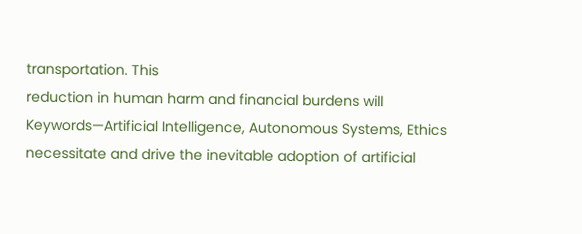transportation. This
reduction in human harm and financial burdens will
Keywords—Artificial Intelligence, Autonomous Systems, Ethics necessitate and drive the inevitable adoption of artificial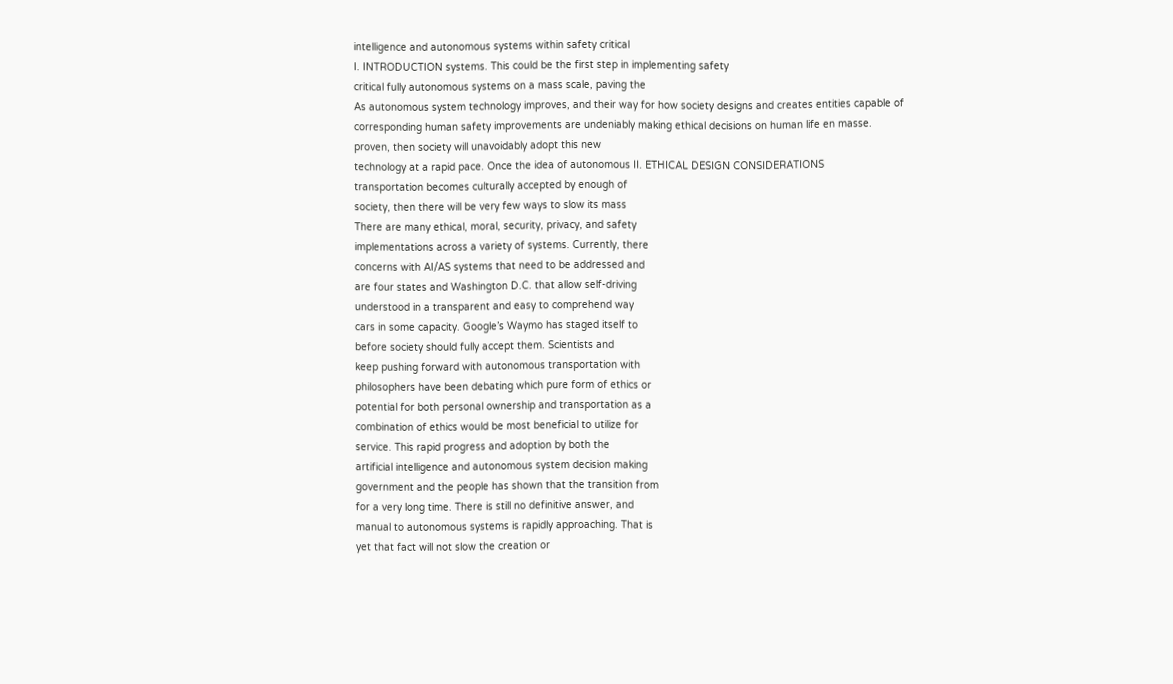intelligence and autonomous systems within safety critical
I. INTRODUCTION systems. This could be the first step in implementing safety
critical fully autonomous systems on a mass scale, paving the
As autonomous system technology improves, and their way for how society designs and creates entities capable of
corresponding human safety improvements are undeniably making ethical decisions on human life en masse.
proven, then society will unavoidably adopt this new
technology at a rapid pace. Once the idea of autonomous II. ETHICAL DESIGN CONSIDERATIONS
transportation becomes culturally accepted by enough of
society, then there will be very few ways to slow its mass
There are many ethical, moral, security, privacy, and safety
implementations across a variety of systems. Currently, there
concerns with AI/AS systems that need to be addressed and
are four states and Washington D.C. that allow self-driving
understood in a transparent and easy to comprehend way
cars in some capacity. Google’s Waymo has staged itself to
before society should fully accept them. Scientists and
keep pushing forward with autonomous transportation with
philosophers have been debating which pure form of ethics or
potential for both personal ownership and transportation as a
combination of ethics would be most beneficial to utilize for
service. This rapid progress and adoption by both the
artificial intelligence and autonomous system decision making
government and the people has shown that the transition from
for a very long time. There is still no definitive answer, and
manual to autonomous systems is rapidly approaching. That is
yet that fact will not slow the creation or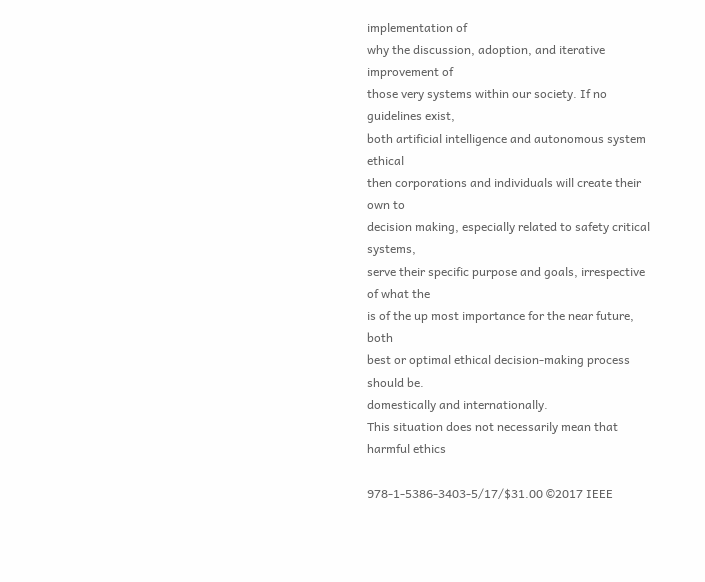implementation of
why the discussion, adoption, and iterative improvement of
those very systems within our society. If no guidelines exist,
both artificial intelligence and autonomous system ethical
then corporations and individuals will create their own to
decision making, especially related to safety critical systems,
serve their specific purpose and goals, irrespective of what the
is of the up most importance for the near future, both
best or optimal ethical decision-making process should be.
domestically and internationally.
This situation does not necessarily mean that harmful ethics

978-1-5386-3403-5/17/$31.00 ©2017 IEEE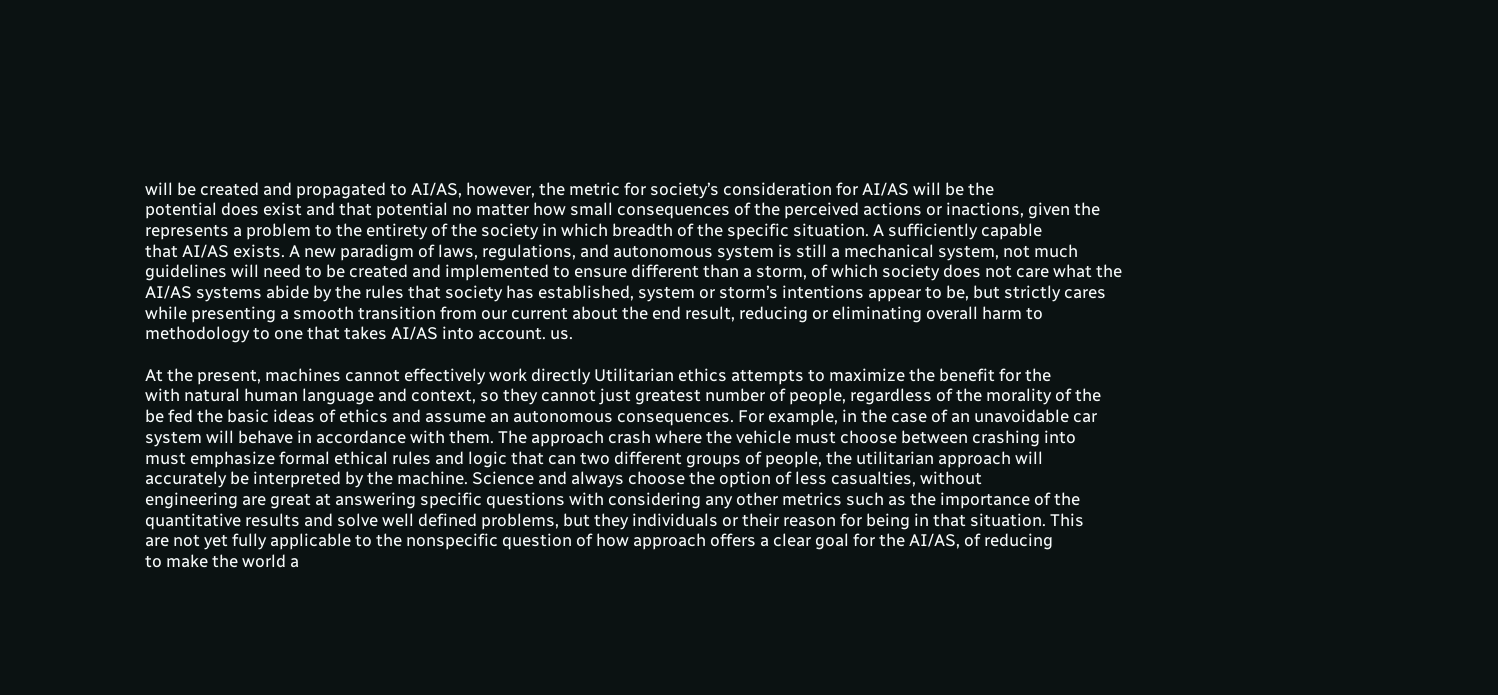will be created and propagated to AI/AS, however, the metric for society’s consideration for AI/AS will be the
potential does exist and that potential no matter how small consequences of the perceived actions or inactions, given the
represents a problem to the entirety of the society in which breadth of the specific situation. A sufficiently capable
that AI/AS exists. A new paradigm of laws, regulations, and autonomous system is still a mechanical system, not much
guidelines will need to be created and implemented to ensure different than a storm, of which society does not care what the
AI/AS systems abide by the rules that society has established, system or storm’s intentions appear to be, but strictly cares
while presenting a smooth transition from our current about the end result, reducing or eliminating overall harm to
methodology to one that takes AI/AS into account. us.

At the present, machines cannot effectively work directly Utilitarian ethics attempts to maximize the benefit for the
with natural human language and context, so they cannot just greatest number of people, regardless of the morality of the
be fed the basic ideas of ethics and assume an autonomous consequences. For example, in the case of an unavoidable car
system will behave in accordance with them. The approach crash where the vehicle must choose between crashing into
must emphasize formal ethical rules and logic that can two different groups of people, the utilitarian approach will
accurately be interpreted by the machine. Science and always choose the option of less casualties, without
engineering are great at answering specific questions with considering any other metrics such as the importance of the
quantitative results and solve well defined problems, but they individuals or their reason for being in that situation. This
are not yet fully applicable to the nonspecific question of how approach offers a clear goal for the AI/AS, of reducing
to make the world a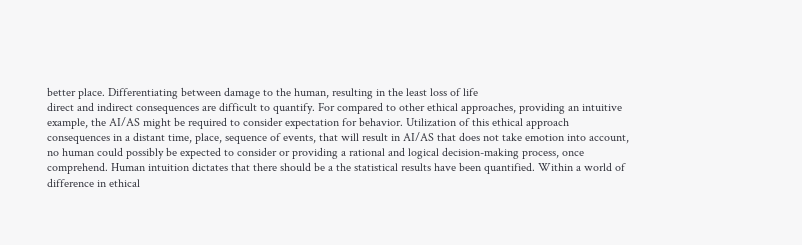better place. Differentiating between damage to the human, resulting in the least loss of life
direct and indirect consequences are difficult to quantify. For compared to other ethical approaches, providing an intuitive
example, the AI/AS might be required to consider expectation for behavior. Utilization of this ethical approach
consequences in a distant time, place, sequence of events, that will result in AI/AS that does not take emotion into account,
no human could possibly be expected to consider or providing a rational and logical decision-making process, once
comprehend. Human intuition dictates that there should be a the statistical results have been quantified. Within a world of
difference in ethical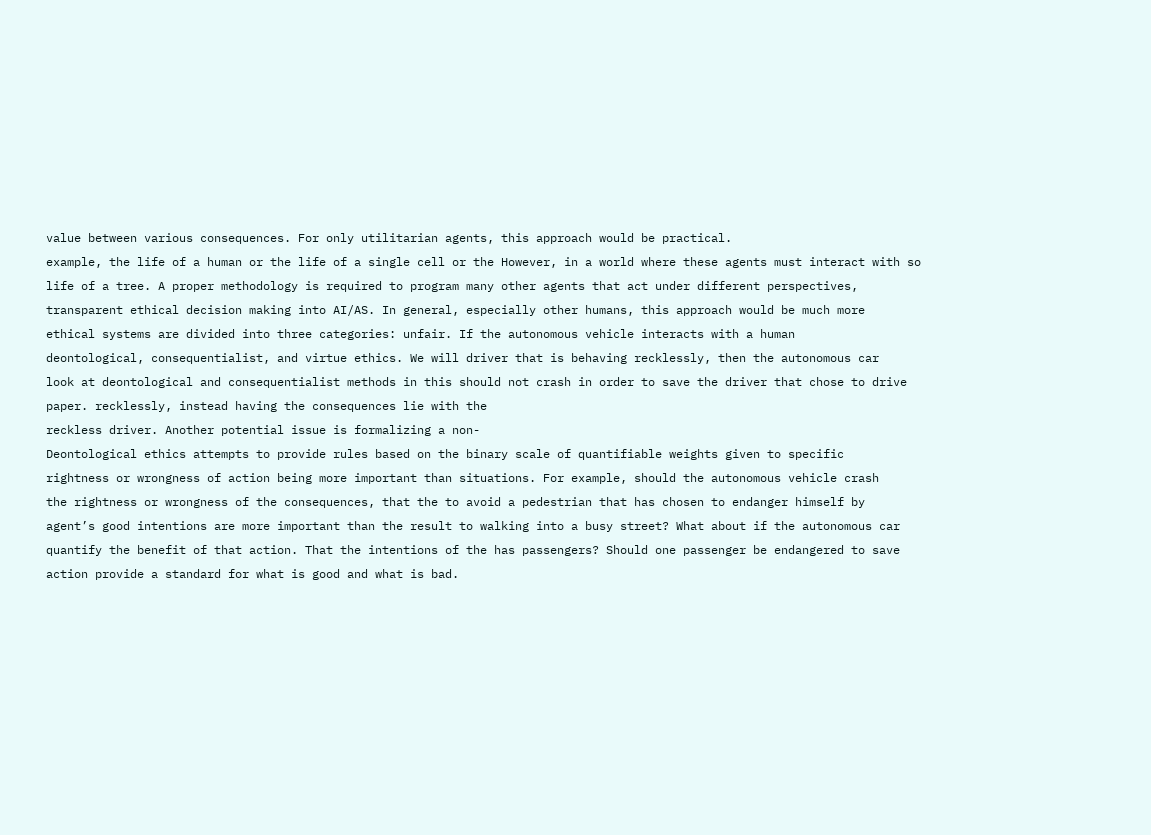value between various consequences. For only utilitarian agents, this approach would be practical.
example, the life of a human or the life of a single cell or the However, in a world where these agents must interact with so
life of a tree. A proper methodology is required to program many other agents that act under different perspectives,
transparent ethical decision making into AI/AS. In general, especially other humans, this approach would be much more
ethical systems are divided into three categories: unfair. If the autonomous vehicle interacts with a human
deontological, consequentialist, and virtue ethics. We will driver that is behaving recklessly, then the autonomous car
look at deontological and consequentialist methods in this should not crash in order to save the driver that chose to drive
paper. recklessly, instead having the consequences lie with the
reckless driver. Another potential issue is formalizing a non-
Deontological ethics attempts to provide rules based on the binary scale of quantifiable weights given to specific
rightness or wrongness of action being more important than situations. For example, should the autonomous vehicle crash
the rightness or wrongness of the consequences, that the to avoid a pedestrian that has chosen to endanger himself by
agent’s good intentions are more important than the result to walking into a busy street? What about if the autonomous car
quantify the benefit of that action. That the intentions of the has passengers? Should one passenger be endangered to save
action provide a standard for what is good and what is bad.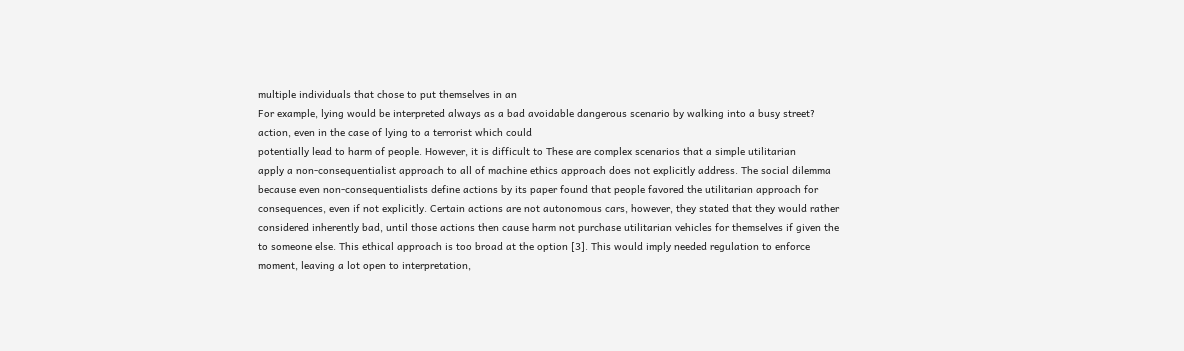multiple individuals that chose to put themselves in an
For example, lying would be interpreted always as a bad avoidable dangerous scenario by walking into a busy street?
action, even in the case of lying to a terrorist which could
potentially lead to harm of people. However, it is difficult to These are complex scenarios that a simple utilitarian
apply a non-consequentialist approach to all of machine ethics approach does not explicitly address. The social dilemma
because even non-consequentialists define actions by its paper found that people favored the utilitarian approach for
consequences, even if not explicitly. Certain actions are not autonomous cars, however, they stated that they would rather
considered inherently bad, until those actions then cause harm not purchase utilitarian vehicles for themselves if given the
to someone else. This ethical approach is too broad at the option [3]. This would imply needed regulation to enforce
moment, leaving a lot open to interpretation,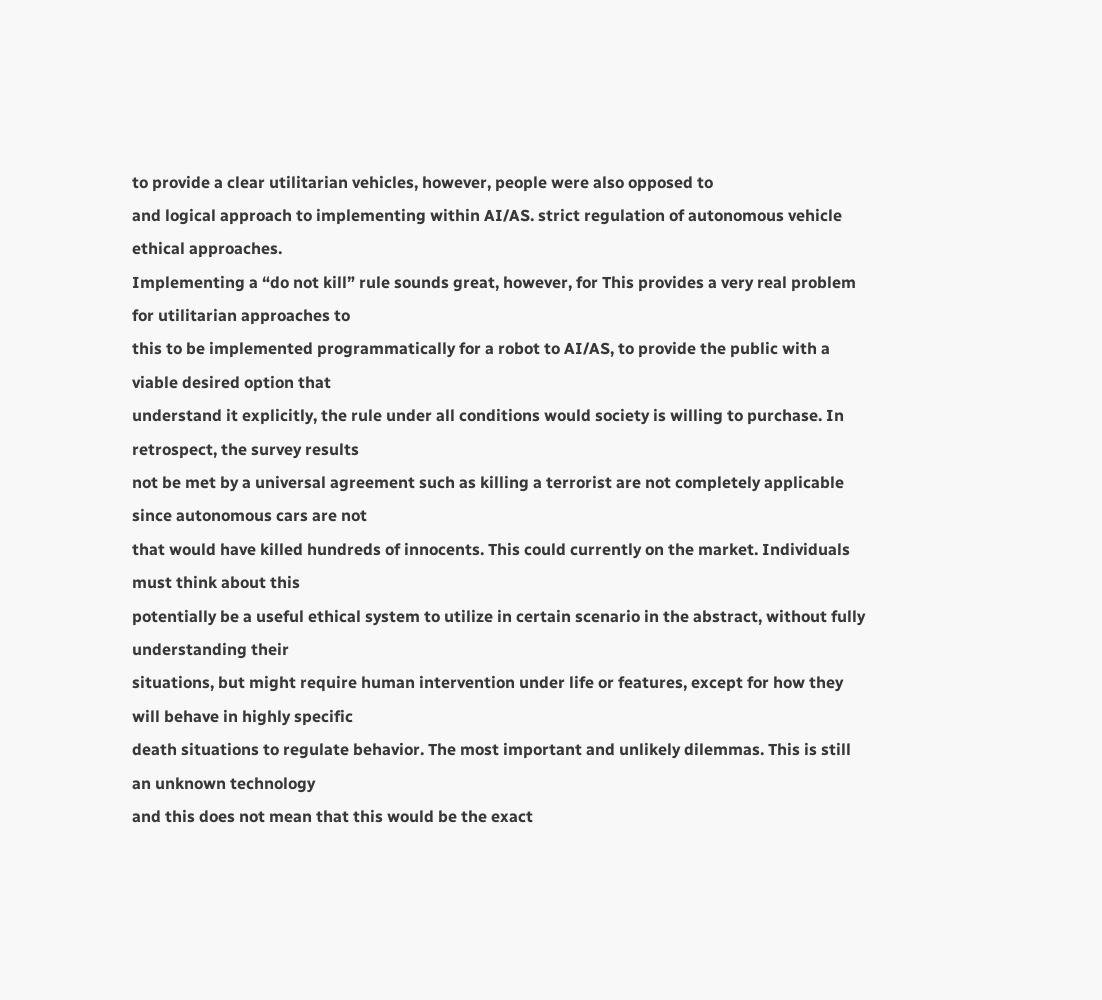to provide a clear utilitarian vehicles, however, people were also opposed to
and logical approach to implementing within AI/AS. strict regulation of autonomous vehicle ethical approaches.
Implementing a “do not kill” rule sounds great, however, for This provides a very real problem for utilitarian approaches to
this to be implemented programmatically for a robot to AI/AS, to provide the public with a viable desired option that
understand it explicitly, the rule under all conditions would society is willing to purchase. In retrospect, the survey results
not be met by a universal agreement such as killing a terrorist are not completely applicable since autonomous cars are not
that would have killed hundreds of innocents. This could currently on the market. Individuals must think about this
potentially be a useful ethical system to utilize in certain scenario in the abstract, without fully understanding their
situations, but might require human intervention under life or features, except for how they will behave in highly specific
death situations to regulate behavior. The most important and unlikely dilemmas. This is still an unknown technology
and this does not mean that this would be the exact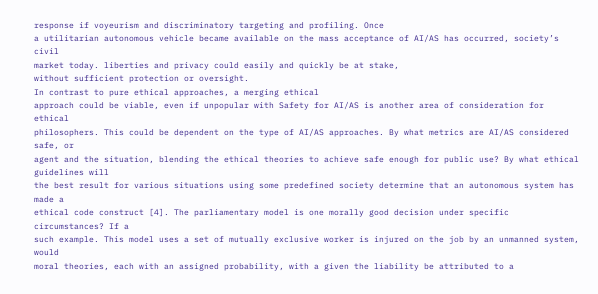response if voyeurism and discriminatory targeting and profiling. Once
a utilitarian autonomous vehicle became available on the mass acceptance of AI/AS has occurred, society’s civil
market today. liberties and privacy could easily and quickly be at stake,
without sufficient protection or oversight.
In contrast to pure ethical approaches, a merging ethical
approach could be viable, even if unpopular with Safety for AI/AS is another area of consideration for ethical
philosophers. This could be dependent on the type of AI/AS approaches. By what metrics are AI/AS considered safe, or
agent and the situation, blending the ethical theories to achieve safe enough for public use? By what ethical guidelines will
the best result for various situations using some predefined society determine that an autonomous system has made a
ethical code construct [4]. The parliamentary model is one morally good decision under specific circumstances? If a
such example. This model uses a set of mutually exclusive worker is injured on the job by an unmanned system, would
moral theories, each with an assigned probability, with a given the liability be attributed to a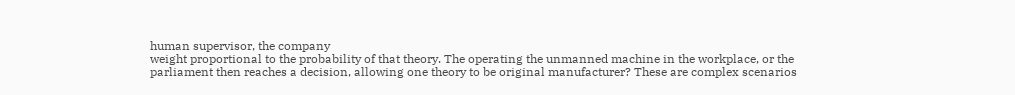human supervisor, the company
weight proportional to the probability of that theory. The operating the unmanned machine in the workplace, or the
parliament then reaches a decision, allowing one theory to be original manufacturer? These are complex scenarios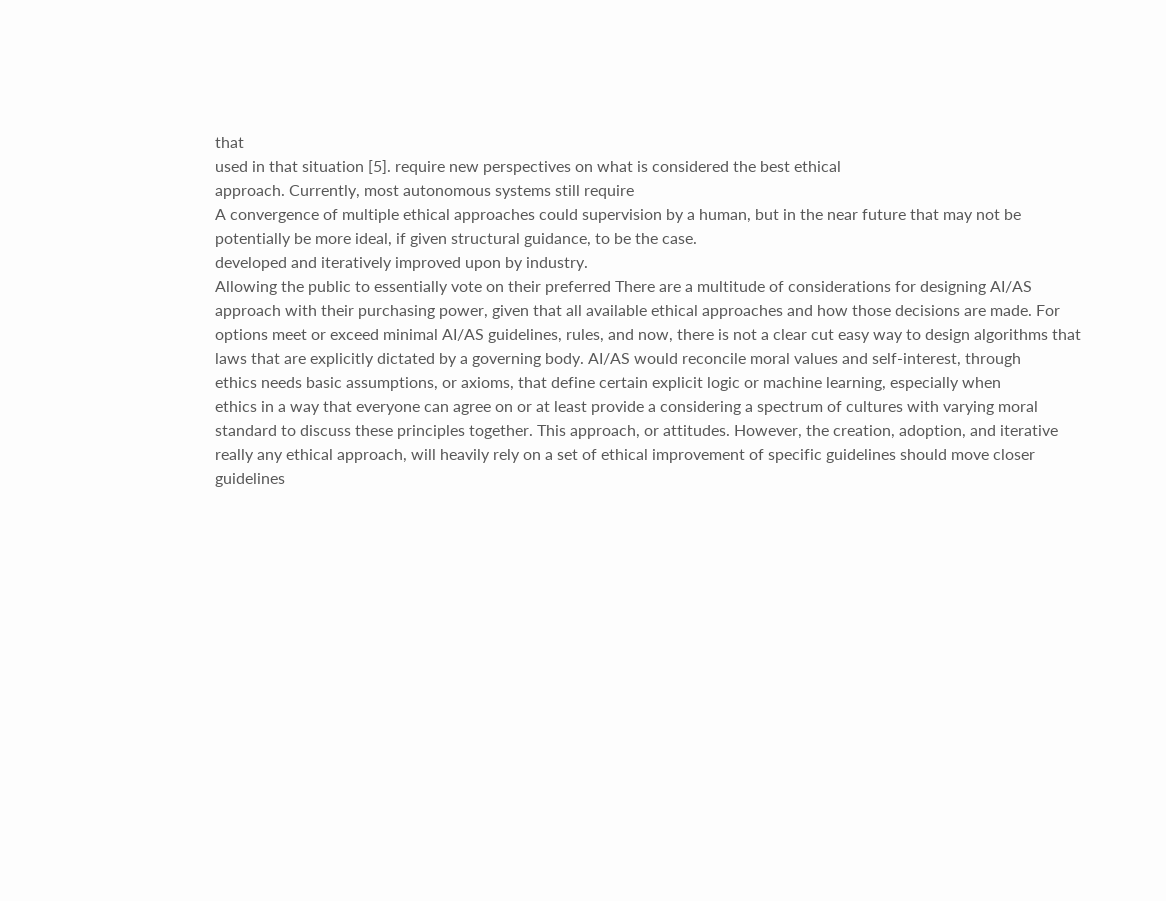that
used in that situation [5]. require new perspectives on what is considered the best ethical
approach. Currently, most autonomous systems still require
A convergence of multiple ethical approaches could supervision by a human, but in the near future that may not be
potentially be more ideal, if given structural guidance, to be the case.
developed and iteratively improved upon by industry.
Allowing the public to essentially vote on their preferred There are a multitude of considerations for designing AI/AS
approach with their purchasing power, given that all available ethical approaches and how those decisions are made. For
options meet or exceed minimal AI/AS guidelines, rules, and now, there is not a clear cut easy way to design algorithms that
laws that are explicitly dictated by a governing body. AI/AS would reconcile moral values and self-interest, through
ethics needs basic assumptions, or axioms, that define certain explicit logic or machine learning, especially when
ethics in a way that everyone can agree on or at least provide a considering a spectrum of cultures with varying moral
standard to discuss these principles together. This approach, or attitudes. However, the creation, adoption, and iterative
really any ethical approach, will heavily rely on a set of ethical improvement of specific guidelines should move closer
guidelines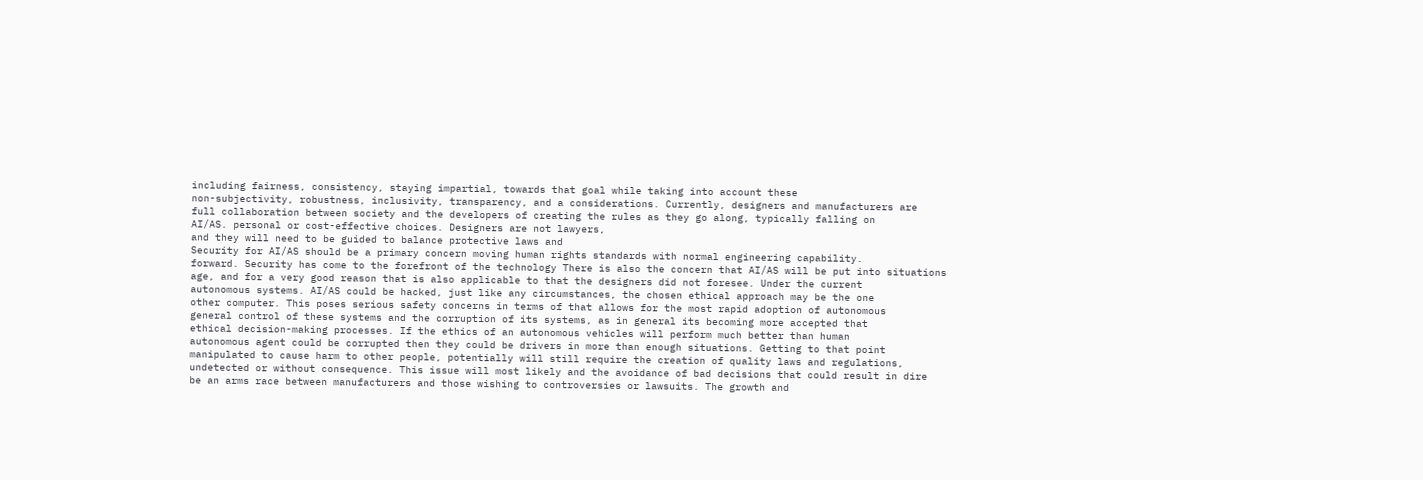including fairness, consistency, staying impartial, towards that goal while taking into account these
non-subjectivity, robustness, inclusivity, transparency, and a considerations. Currently, designers and manufacturers are
full collaboration between society and the developers of creating the rules as they go along, typically falling on
AI/AS. personal or cost-effective choices. Designers are not lawyers,
and they will need to be guided to balance protective laws and
Security for AI/AS should be a primary concern moving human rights standards with normal engineering capability.
forward. Security has come to the forefront of the technology There is also the concern that AI/AS will be put into situations
age, and for a very good reason that is also applicable to that the designers did not foresee. Under the current
autonomous systems. AI/AS could be hacked, just like any circumstances, the chosen ethical approach may be the one
other computer. This poses serious safety concerns in terms of that allows for the most rapid adoption of autonomous
general control of these systems and the corruption of its systems, as in general its becoming more accepted that
ethical decision-making processes. If the ethics of an autonomous vehicles will perform much better than human
autonomous agent could be corrupted then they could be drivers in more than enough situations. Getting to that point
manipulated to cause harm to other people, potentially will still require the creation of quality laws and regulations,
undetected or without consequence. This issue will most likely and the avoidance of bad decisions that could result in dire
be an arms race between manufacturers and those wishing to controversies or lawsuits. The growth and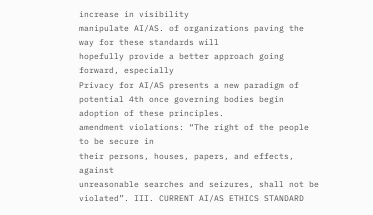increase in visibility
manipulate AI/AS. of organizations paving the way for these standards will
hopefully provide a better approach going forward, especially
Privacy for AI/AS presents a new paradigm of potential 4th once governing bodies begin adoption of these principles.
amendment violations: “The right of the people to be secure in
their persons, houses, papers, and effects, against
unreasonable searches and seizures, shall not be violated”. III. CURRENT AI/AS ETHICS STANDARD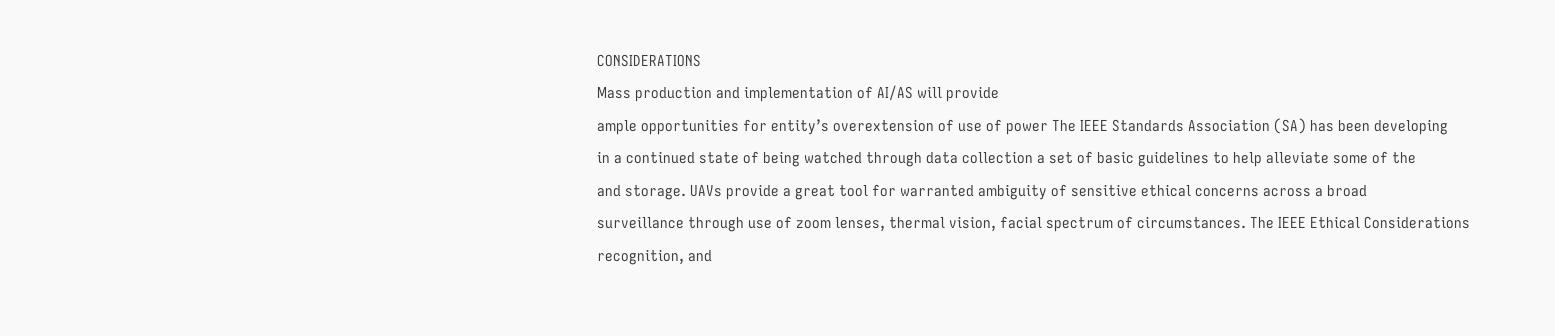CONSIDERATIONS
Mass production and implementation of AI/AS will provide
ample opportunities for entity’s overextension of use of power The IEEE Standards Association (SA) has been developing
in a continued state of being watched through data collection a set of basic guidelines to help alleviate some of the
and storage. UAVs provide a great tool for warranted ambiguity of sensitive ethical concerns across a broad
surveillance through use of zoom lenses, thermal vision, facial spectrum of circumstances. The IEEE Ethical Considerations
recognition, and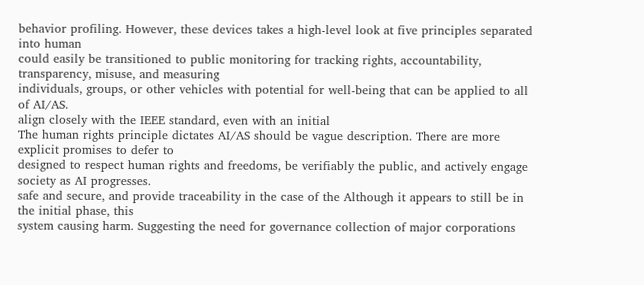behavior profiling. However, these devices takes a high-level look at five principles separated into human
could easily be transitioned to public monitoring for tracking rights, accountability, transparency, misuse, and measuring
individuals, groups, or other vehicles with potential for well-being that can be applied to all of AI/AS.
align closely with the IEEE standard, even with an initial
The human rights principle dictates AI/AS should be vague description. There are more explicit promises to defer to
designed to respect human rights and freedoms, be verifiably the public, and actively engage society as AI progresses.
safe and secure, and provide traceability in the case of the Although it appears to still be in the initial phase, this
system causing harm. Suggesting the need for governance collection of major corporations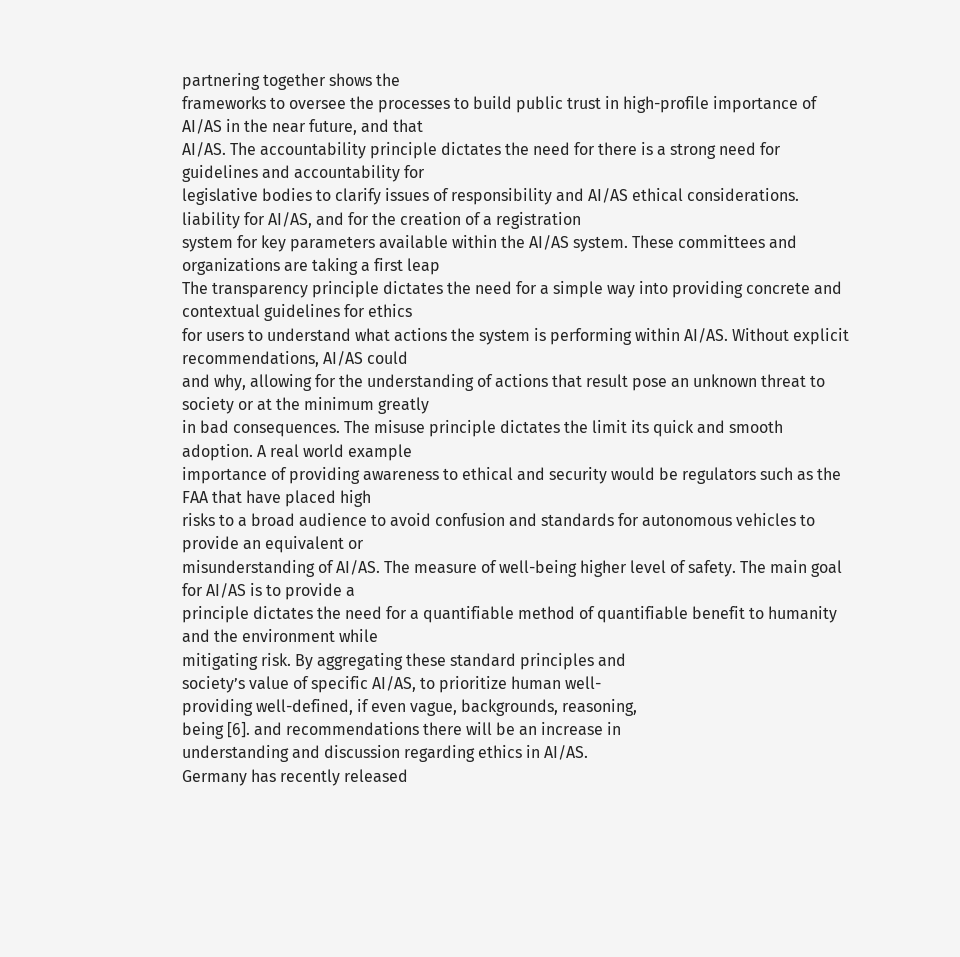partnering together shows the
frameworks to oversee the processes to build public trust in high-profile importance of AI/AS in the near future, and that
AI/AS. The accountability principle dictates the need for there is a strong need for guidelines and accountability for
legislative bodies to clarify issues of responsibility and AI/AS ethical considerations.
liability for AI/AS, and for the creation of a registration
system for key parameters available within the AI/AS system. These committees and organizations are taking a first leap
The transparency principle dictates the need for a simple way into providing concrete and contextual guidelines for ethics
for users to understand what actions the system is performing within AI/AS. Without explicit recommendations, AI/AS could
and why, allowing for the understanding of actions that result pose an unknown threat to society or at the minimum greatly
in bad consequences. The misuse principle dictates the limit its quick and smooth adoption. A real world example
importance of providing awareness to ethical and security would be regulators such as the FAA that have placed high
risks to a broad audience to avoid confusion and standards for autonomous vehicles to provide an equivalent or
misunderstanding of AI/AS. The measure of well-being higher level of safety. The main goal for AI/AS is to provide a
principle dictates the need for a quantifiable method of quantifiable benefit to humanity and the environment while
mitigating risk. By aggregating these standard principles and
society’s value of specific AI/AS, to prioritize human well-
providing well-defined, if even vague, backgrounds, reasoning,
being [6]. and recommendations there will be an increase in
understanding and discussion regarding ethics in AI/AS.
Germany has recently released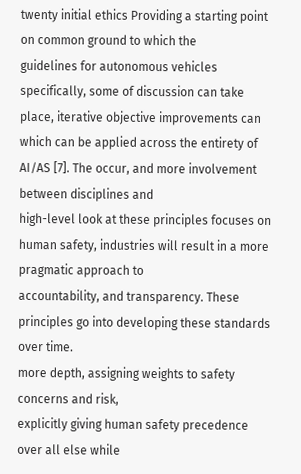twenty initial ethics Providing a starting point on common ground to which the
guidelines for autonomous vehicles specifically, some of discussion can take place, iterative objective improvements can
which can be applied across the entirety of AI/AS [7]. The occur, and more involvement between disciplines and
high-level look at these principles focuses on human safety, industries will result in a more pragmatic approach to
accountability, and transparency. These principles go into developing these standards over time.
more depth, assigning weights to safety concerns and risk,
explicitly giving human safety precedence over all else while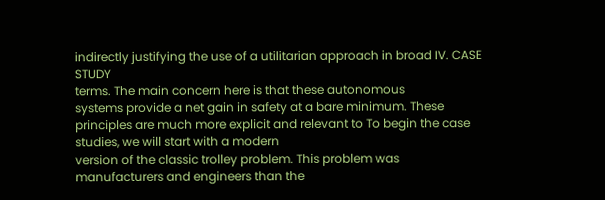indirectly justifying the use of a utilitarian approach in broad IV. CASE STUDY
terms. The main concern here is that these autonomous
systems provide a net gain in safety at a bare minimum. These
principles are much more explicit and relevant to To begin the case studies, we will start with a modern
version of the classic trolley problem. This problem was
manufacturers and engineers than the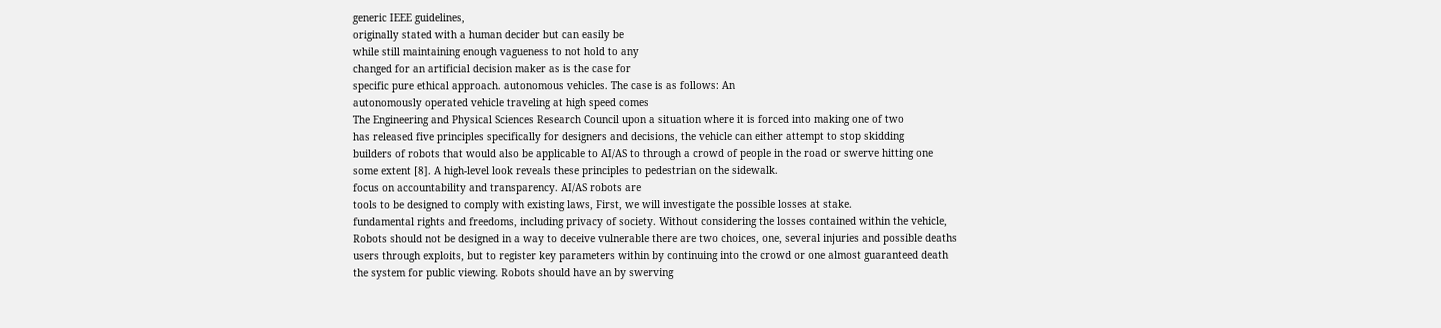generic IEEE guidelines,
originally stated with a human decider but can easily be
while still maintaining enough vagueness to not hold to any
changed for an artificial decision maker as is the case for
specific pure ethical approach. autonomous vehicles. The case is as follows: An
autonomously operated vehicle traveling at high speed comes
The Engineering and Physical Sciences Research Council upon a situation where it is forced into making one of two
has released five principles specifically for designers and decisions, the vehicle can either attempt to stop skidding
builders of robots that would also be applicable to AI/AS to through a crowd of people in the road or swerve hitting one
some extent [8]. A high-level look reveals these principles to pedestrian on the sidewalk.
focus on accountability and transparency. AI/AS robots are
tools to be designed to comply with existing laws, First, we will investigate the possible losses at stake.
fundamental rights and freedoms, including privacy of society. Without considering the losses contained within the vehicle,
Robots should not be designed in a way to deceive vulnerable there are two choices, one, several injuries and possible deaths
users through exploits, but to register key parameters within by continuing into the crowd or one almost guaranteed death
the system for public viewing. Robots should have an by swerving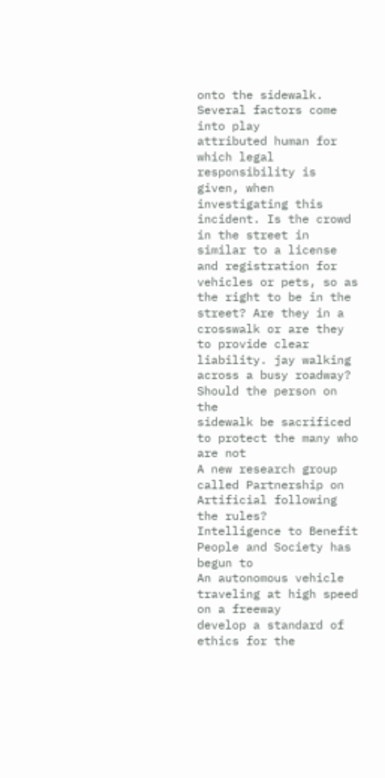onto the sidewalk. Several factors come into play
attributed human for which legal responsibility is given, when investigating this incident. Is the crowd in the street in
similar to a license and registration for vehicles or pets, so as the right to be in the street? Are they in a crosswalk or are they
to provide clear liability. jay walking across a busy roadway? Should the person on the
sidewalk be sacrificed to protect the many who are not
A new research group called Partnership on Artificial following the rules?
Intelligence to Benefit People and Society has begun to
An autonomous vehicle traveling at high speed on a freeway
develop a standard of ethics for the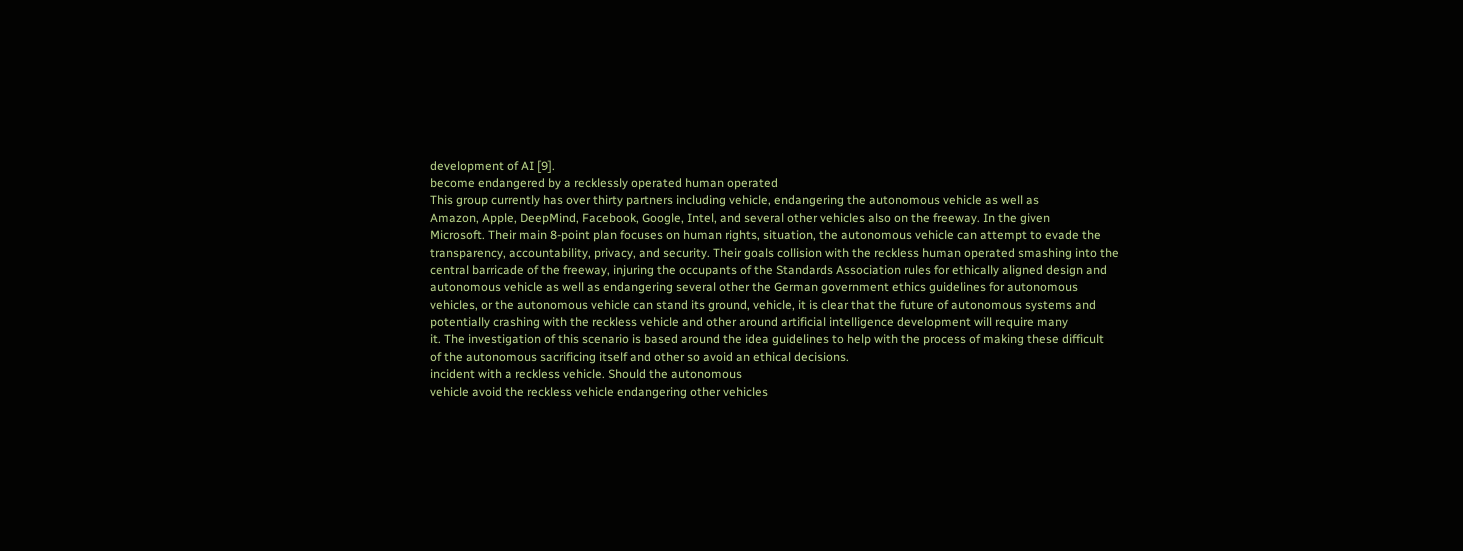development of AI [9].
become endangered by a recklessly operated human operated
This group currently has over thirty partners including vehicle, endangering the autonomous vehicle as well as
Amazon, Apple, DeepMind, Facebook, Google, Intel, and several other vehicles also on the freeway. In the given
Microsoft. Their main 8-point plan focuses on human rights, situation, the autonomous vehicle can attempt to evade the
transparency, accountability, privacy, and security. Their goals collision with the reckless human operated smashing into the
central barricade of the freeway, injuring the occupants of the Standards Association rules for ethically aligned design and
autonomous vehicle as well as endangering several other the German government ethics guidelines for autonomous
vehicles, or the autonomous vehicle can stand its ground, vehicle, it is clear that the future of autonomous systems and
potentially crashing with the reckless vehicle and other around artificial intelligence development will require many
it. The investigation of this scenario is based around the idea guidelines to help with the process of making these difficult
of the autonomous sacrificing itself and other so avoid an ethical decisions.
incident with a reckless vehicle. Should the autonomous
vehicle avoid the reckless vehicle endangering other vehicles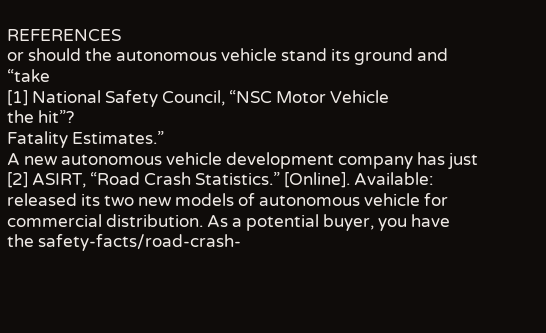REFERENCES
or should the autonomous vehicle stand its ground and “take
[1] National Safety Council, “NSC Motor Vehicle
the hit”?
Fatality Estimates.”
A new autonomous vehicle development company has just [2] ASIRT, “Road Crash Statistics.” [Online]. Available:
released its two new models of autonomous vehicle for
commercial distribution. As a potential buyer, you have the safety-facts/road-crash-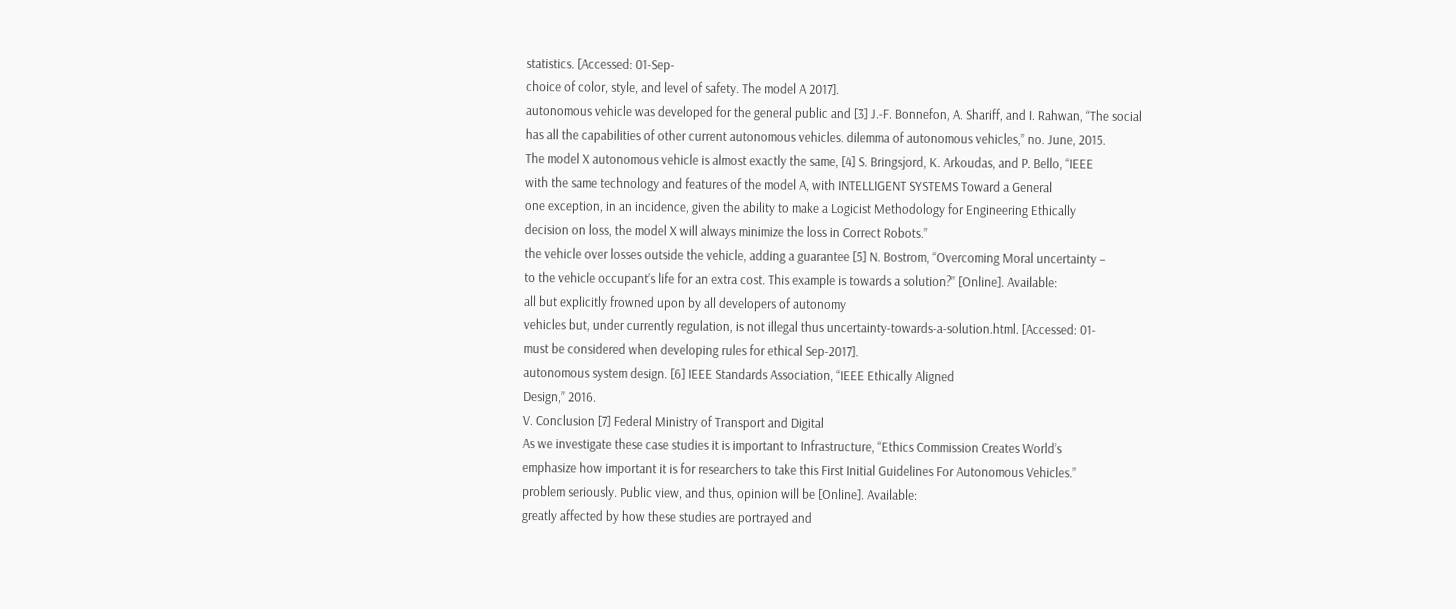statistics. [Accessed: 01-Sep-
choice of color, style, and level of safety. The model A 2017].
autonomous vehicle was developed for the general public and [3] J.-F. Bonnefon, A. Shariff, and I. Rahwan, “The social
has all the capabilities of other current autonomous vehicles. dilemma of autonomous vehicles,” no. June, 2015.
The model X autonomous vehicle is almost exactly the same, [4] S. Bringsjord, K. Arkoudas, and P. Bello, “IEEE
with the same technology and features of the model A, with INTELLIGENT SYSTEMS Toward a General
one exception, in an incidence, given the ability to make a Logicist Methodology for Engineering Ethically
decision on loss, the model X will always minimize the loss in Correct Robots.”
the vehicle over losses outside the vehicle, adding a guarantee [5] N. Bostrom, “Overcoming Moral uncertainty –
to the vehicle occupant’s life for an extra cost. This example is towards a solution?” [Online]. Available:
all but explicitly frowned upon by all developers of autonomy
vehicles but, under currently regulation, is not illegal thus uncertainty-towards-a-solution.html. [Accessed: 01-
must be considered when developing rules for ethical Sep-2017].
autonomous system design. [6] IEEE Standards Association, “IEEE Ethically Aligned
Design,” 2016.
V. Conclusion [7] Federal Ministry of Transport and Digital
As we investigate these case studies it is important to Infrastructure, “Ethics Commission Creates World’s
emphasize how important it is for researchers to take this First Initial Guidelines For Autonomous Vehicles.”
problem seriously. Public view, and thus, opinion will be [Online]. Available:
greatly affected by how these studies are portrayed and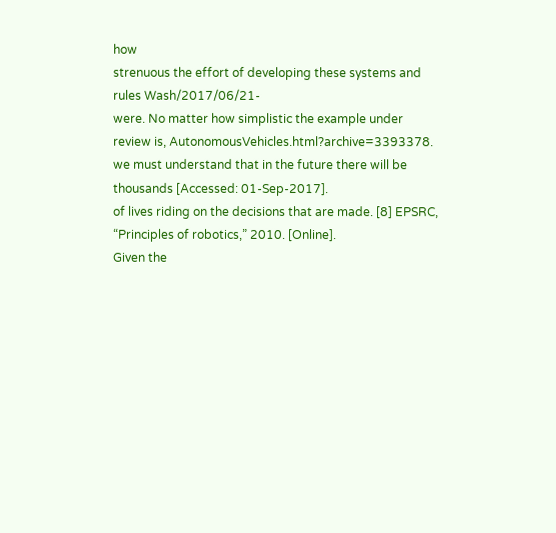how
strenuous the effort of developing these systems and rules Wash/2017/06/21-
were. No matter how simplistic the example under review is, AutonomousVehicles.html?archive=3393378.
we must understand that in the future there will be thousands [Accessed: 01-Sep-2017].
of lives riding on the decisions that are made. [8] EPSRC, “Principles of robotics,” 2010. [Online].
Given the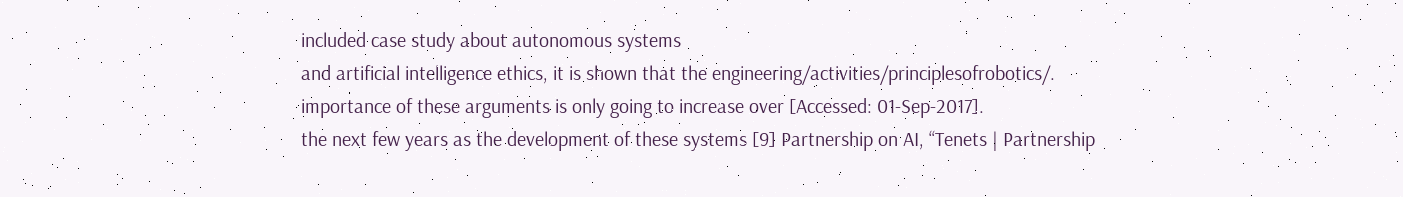included case study about autonomous systems
and artificial intelligence ethics, it is shown that the engineering/activities/principlesofrobotics/.
importance of these arguments is only going to increase over [Accessed: 01-Sep-2017].
the next few years as the development of these systems [9] Partnership on AI, “Tenets | Partnership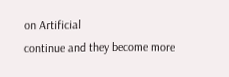on Artificial
continue and they become more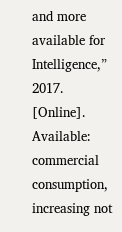and more available for Intelligence,” 2017. [Online]. Available:
commercial consumption, increasing not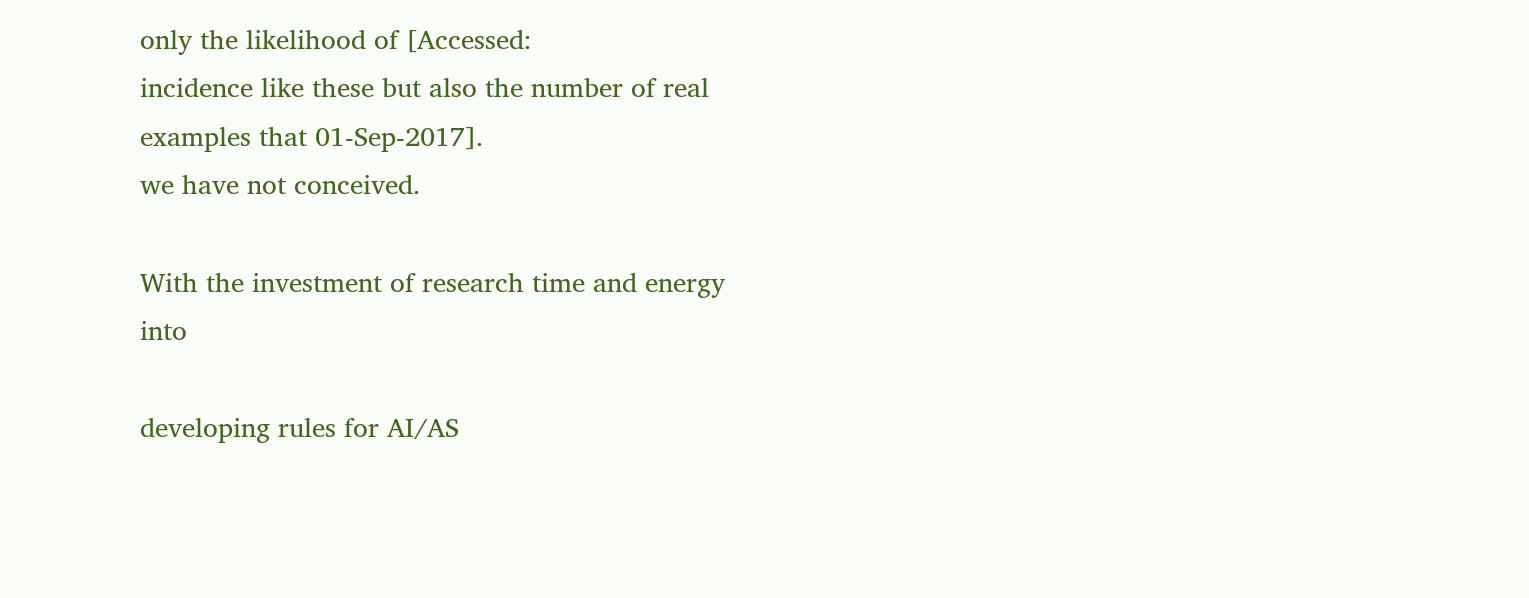only the likelihood of [Accessed:
incidence like these but also the number of real examples that 01-Sep-2017].
we have not conceived.

With the investment of research time and energy into

developing rules for AI/AS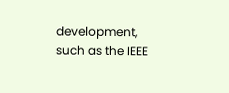development, such as the IEEE